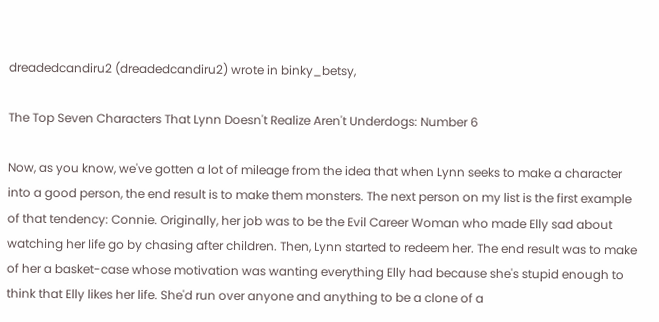dreadedcandiru2 (dreadedcandiru2) wrote in binky_betsy,

The Top Seven Characters That Lynn Doesn't Realize Aren't Underdogs: Number 6

Now, as you know, we've gotten a lot of mileage from the idea that when Lynn seeks to make a character into a good person, the end result is to make them monsters. The next person on my list is the first example of that tendency: Connie. Originally, her job was to be the Evil Career Woman who made Elly sad about watching her life go by chasing after children. Then, Lynn started to redeem her. The end result was to make of her a basket-case whose motivation was wanting everything Elly had because she's stupid enough to think that Elly likes her life. She'd run over anyone and anything to be a clone of a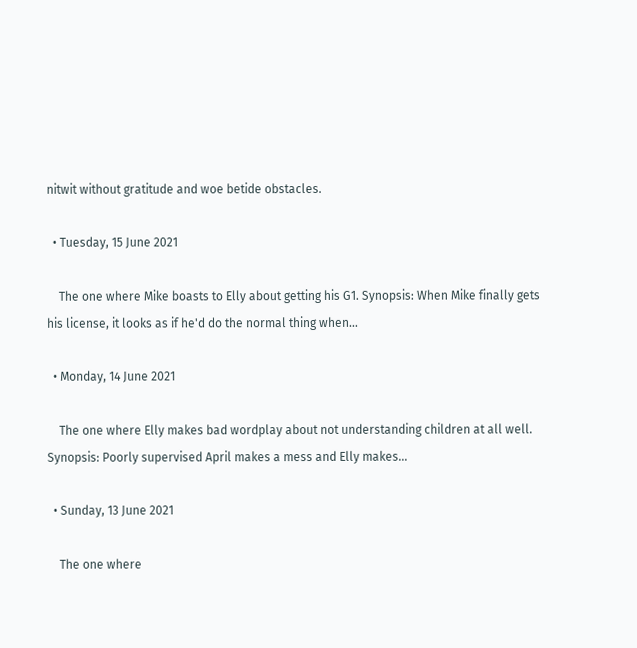nitwit without gratitude and woe betide obstacles.

  • Tuesday, 15 June 2021

    The one where Mike boasts to Elly about getting his G1. Synopsis: When Mike finally gets his license, it looks as if he'd do the normal thing when…

  • Monday, 14 June 2021

    The one where Elly makes bad wordplay about not understanding children at all well. Synopsis: Poorly supervised April makes a mess and Elly makes…

  • Sunday, 13 June 2021

    The one where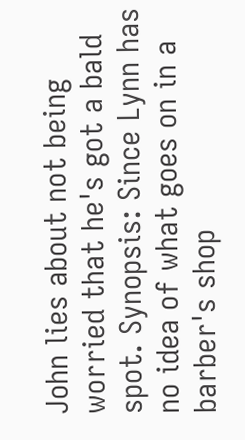John lies about not being worried that he's got a bald spot. Synopsis: Since Lynn has no idea of what goes on in a barber's shop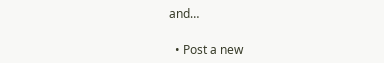and…

  • Post a new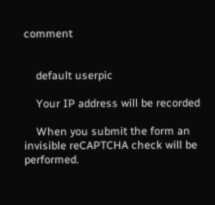comment


    default userpic

    Your IP address will be recorded

    When you submit the form an invisible reCAPTCHA check will be performed.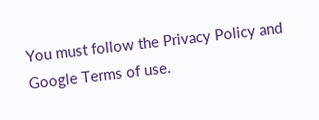You must follow the Privacy Policy and Google Terms of use.